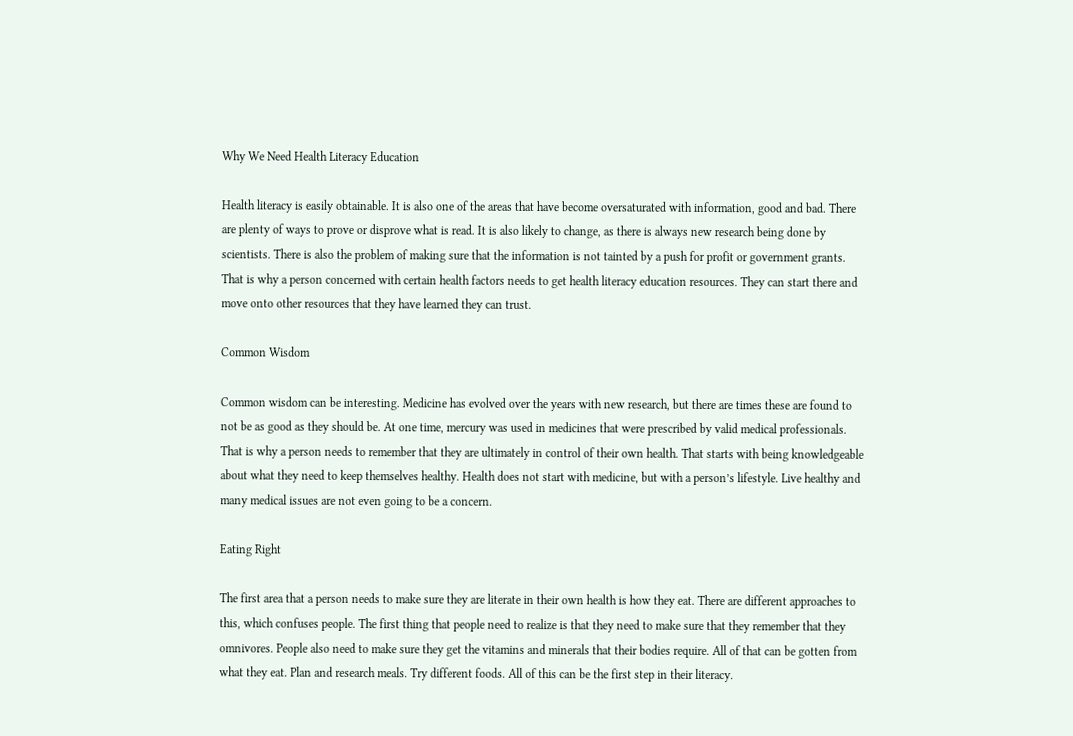Why We Need Health Literacy Education

Health literacy is easily obtainable. It is also one of the areas that have become oversaturated with information, good and bad. There are plenty of ways to prove or disprove what is read. It is also likely to change, as there is always new research being done by scientists. There is also the problem of making sure that the information is not tainted by a push for profit or government grants. That is why a person concerned with certain health factors needs to get health literacy education resources. They can start there and move onto other resources that they have learned they can trust.

Common Wisdom

Common wisdom can be interesting. Medicine has evolved over the years with new research, but there are times these are found to not be as good as they should be. At one time, mercury was used in medicines that were prescribed by valid medical professionals. That is why a person needs to remember that they are ultimately in control of their own health. That starts with being knowledgeable about what they need to keep themselves healthy. Health does not start with medicine, but with a person’s lifestyle. Live healthy and many medical issues are not even going to be a concern.

Eating Right

The first area that a person needs to make sure they are literate in their own health is how they eat. There are different approaches to this, which confuses people. The first thing that people need to realize is that they need to make sure that they remember that they omnivores. People also need to make sure they get the vitamins and minerals that their bodies require. All of that can be gotten from what they eat. Plan and research meals. Try different foods. All of this can be the first step in their literacy.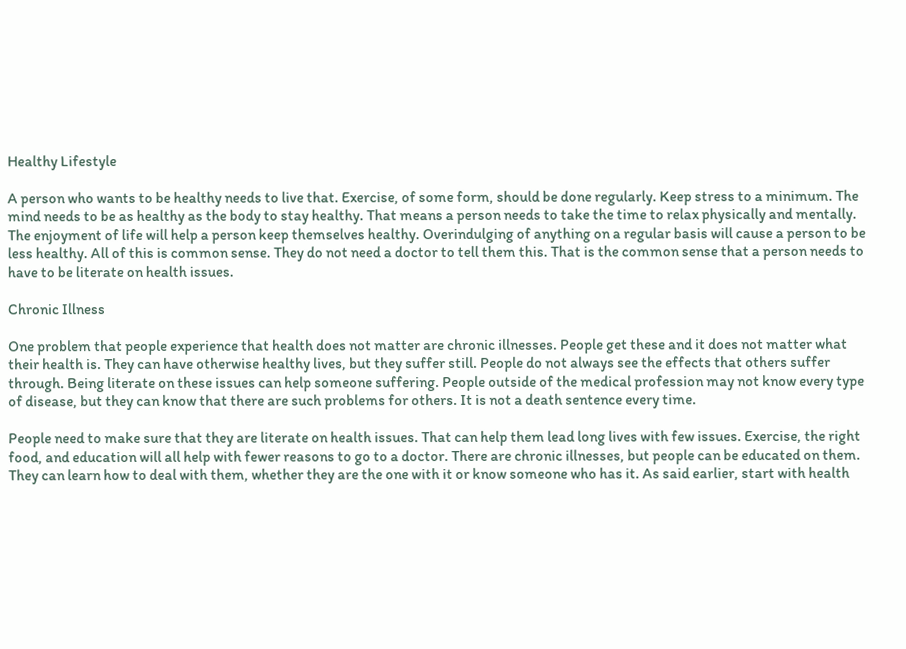Healthy Lifestyle

A person who wants to be healthy needs to live that. Exercise, of some form, should be done regularly. Keep stress to a minimum. The mind needs to be as healthy as the body to stay healthy. That means a person needs to take the time to relax physically and mentally. The enjoyment of life will help a person keep themselves healthy. Overindulging of anything on a regular basis will cause a person to be less healthy. All of this is common sense. They do not need a doctor to tell them this. That is the common sense that a person needs to have to be literate on health issues.

Chronic Illness

One problem that people experience that health does not matter are chronic illnesses. People get these and it does not matter what their health is. They can have otherwise healthy lives, but they suffer still. People do not always see the effects that others suffer through. Being literate on these issues can help someone suffering. People outside of the medical profession may not know every type of disease, but they can know that there are such problems for others. It is not a death sentence every time.

People need to make sure that they are literate on health issues. That can help them lead long lives with few issues. Exercise, the right food, and education will all help with fewer reasons to go to a doctor. There are chronic illnesses, but people can be educated on them. They can learn how to deal with them, whether they are the one with it or know someone who has it. As said earlier, start with health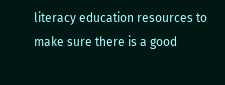literacy education resources to make sure there is a good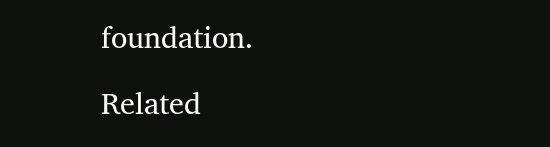foundation.

Related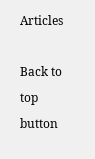Articles

Back to top button